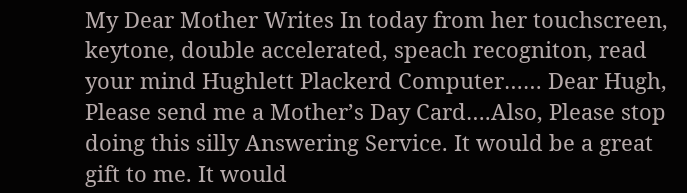My Dear Mother Writes In today from her touchscreen, keytone, double accelerated, speach recogniton, read your mind Hughlett Plackerd Computer…… Dear Hugh, Please send me a Mother’s Day Card….Also, Please stop doing this silly Answering Service. It would be a great gift to me. It would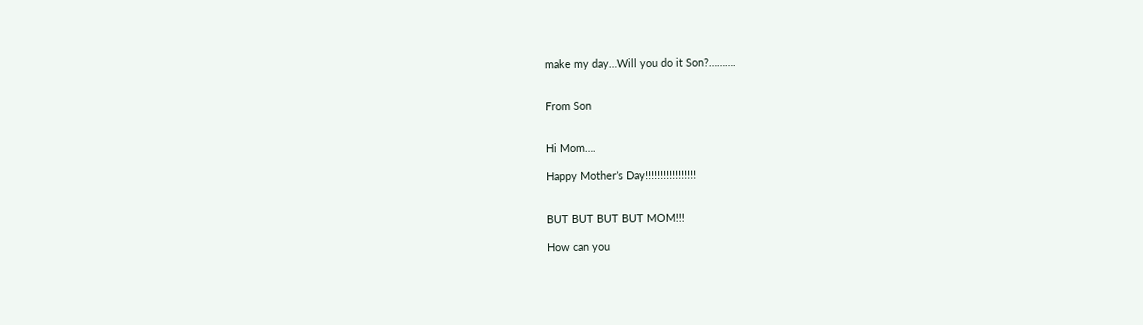make my day…Will you do it Son?……….


From Son


Hi Mom….

Happy Mother’s Day!!!!!!!!!!!!!!!!!


BUT BUT BUT BUT MOM!!!

How can you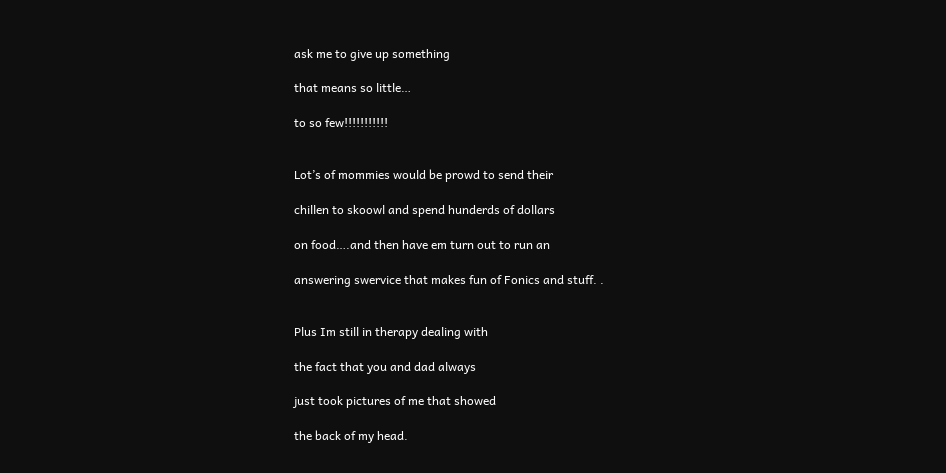ask me to give up something

that means so little…

to so few!!!!!!!!!!!


Lot’s of mommies would be prowd to send their

chillen to skoowl and spend hunderds of dollars

on food….and then have em turn out to run an

answering swervice that makes fun of Fonics and stuff. .


Plus Im still in therapy dealing with

the fact that you and dad always

just took pictures of me that showed

the back of my head.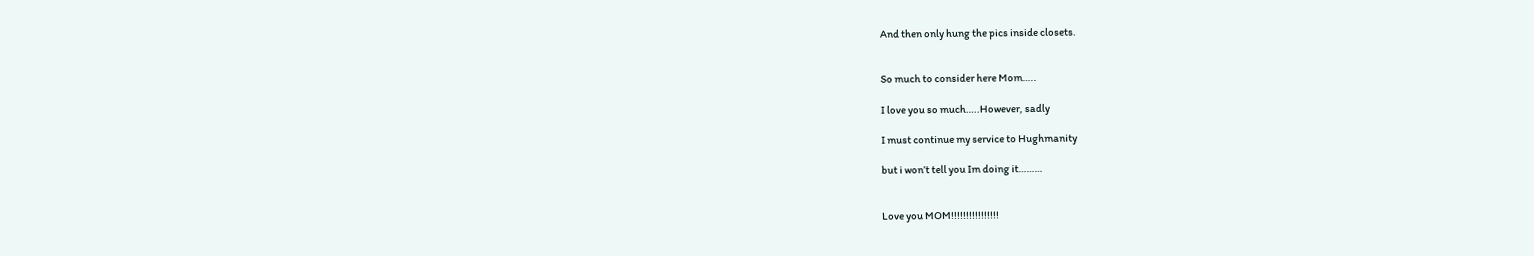And then only hung the pics inside closets.


So much to consider here Mom…..

I love you so much…..However, sadly

I must continue my service to Hughmanity

but i won’t tell you Im doing it………


Love you MOM!!!!!!!!!!!!!!!!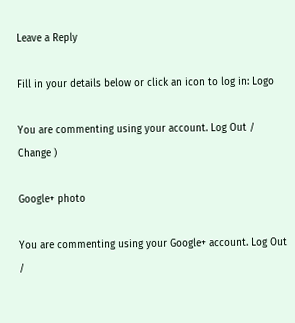Leave a Reply

Fill in your details below or click an icon to log in: Logo

You are commenting using your account. Log Out /  Change )

Google+ photo

You are commenting using your Google+ account. Log Out /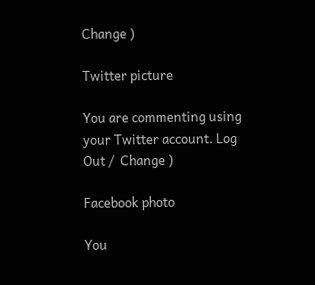Change )

Twitter picture

You are commenting using your Twitter account. Log Out /  Change )

Facebook photo

You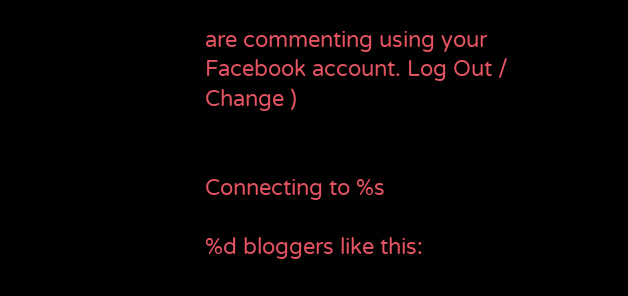are commenting using your Facebook account. Log Out /  Change )


Connecting to %s

%d bloggers like this: